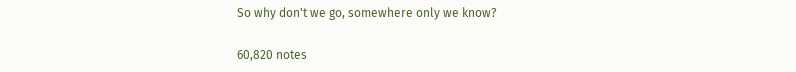So why don't we go, somewhere only we know?

60,820 notes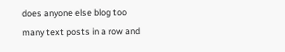does anyone else blog too many text posts in a row and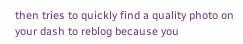then tries to quickly find a quality photo on your dash to reblog because you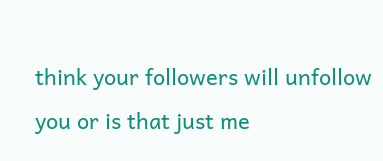think your followers will unfollow you or is that just me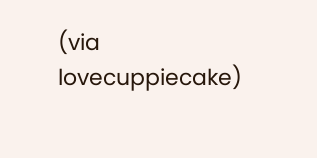(via lovecuppiecake)